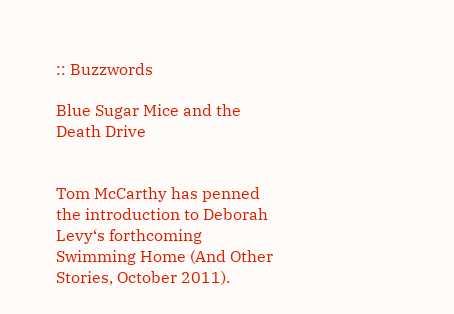:: Buzzwords

Blue Sugar Mice and the Death Drive


Tom McCarthy has penned the introduction to Deborah Levy‘s forthcoming Swimming Home (And Other Stories, October 2011).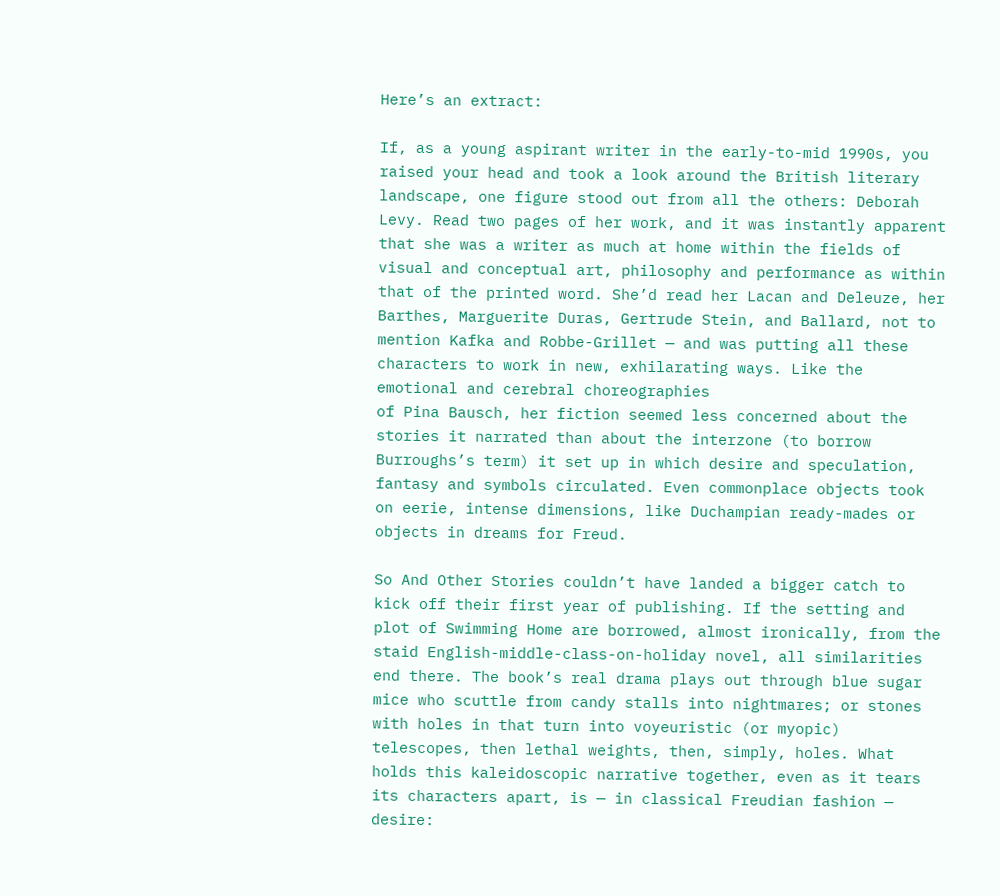Here’s an extract:

If, as a young aspirant writer in the early-to-mid 1990s, you raised your head and took a look around the British literary landscape, one figure stood out from all the others: Deborah Levy. Read two pages of her work, and it was instantly apparent that she was a writer as much at home within the fields of visual and conceptual art, philosophy and performance as within that of the printed word. She’d read her Lacan and Deleuze, her Barthes, Marguerite Duras, Gertrude Stein, and Ballard, not to mention Kafka and Robbe-Grillet — and was putting all these characters to work in new, exhilarating ways. Like the emotional and cerebral choreographies
of Pina Bausch, her fiction seemed less concerned about the stories it narrated than about the interzone (to borrow Burroughs’s term) it set up in which desire and speculation, fantasy and symbols circulated. Even commonplace objects took on eerie, intense dimensions, like Duchampian ready-mades or objects in dreams for Freud.

So And Other Stories couldn’t have landed a bigger catch to kick off their first year of publishing. If the setting and plot of Swimming Home are borrowed, almost ironically, from the staid English-middle-class-on-holiday novel, all similarities end there. The book’s real drama plays out through blue sugar mice who scuttle from candy stalls into nightmares; or stones with holes in that turn into voyeuristic (or myopic) telescopes, then lethal weights, then, simply, holes. What holds this kaleidoscopic narrative together, even as it tears its characters apart, is — in classical Freudian fashion — desire: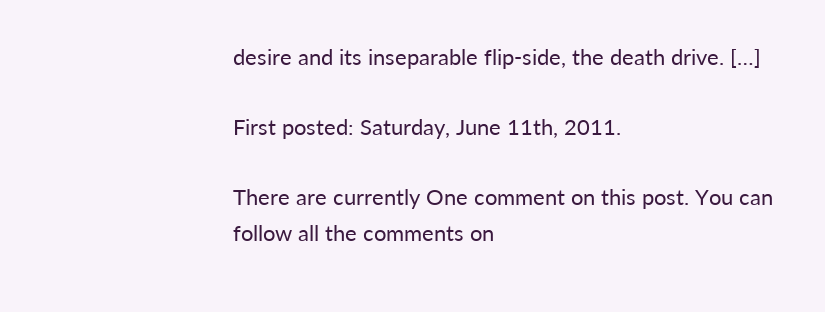desire and its inseparable flip-side, the death drive. […]

First posted: Saturday, June 11th, 2011.

There are currently One comment on this post. You can follow all the comments on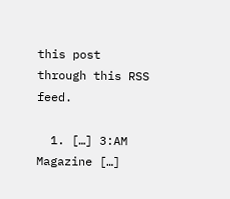this post through this RSS feed.

  1. […] 3:AM Magazine […]